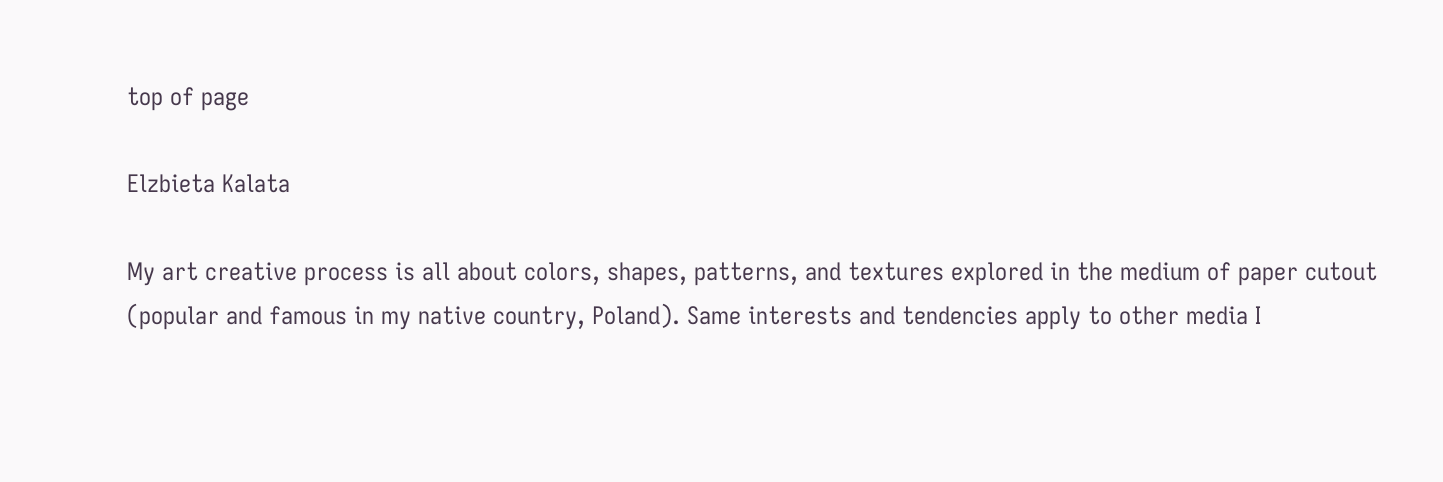top of page

Elzbieta Kalata

My art creative process is all about colors, shapes, patterns, and textures explored in the medium of paper cutout (popular and famous in my native country, Poland). Same interests and tendencies apply to other media I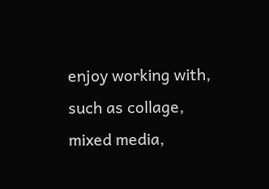enjoy working with, such as collage, mixed media,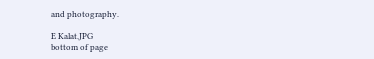and photography.

E Kalat.JPG
bottom of page